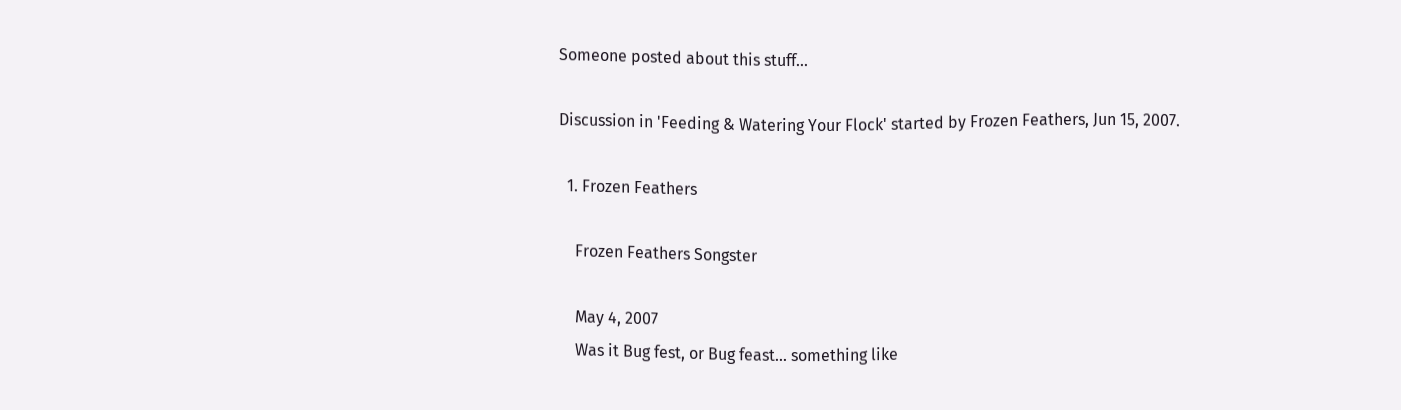Someone posted about this stuff...

Discussion in 'Feeding & Watering Your Flock' started by Frozen Feathers, Jun 15, 2007.

  1. Frozen Feathers

    Frozen Feathers Songster

    May 4, 2007
    Was it Bug fest, or Bug feast... something like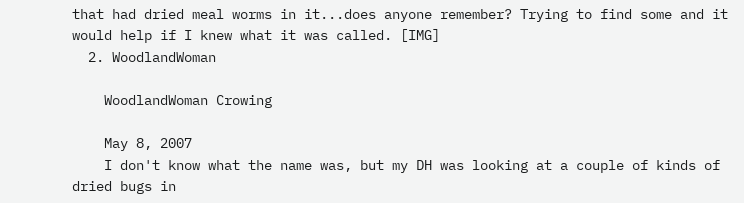that had dried meal worms in it...does anyone remember? Trying to find some and it would help if I knew what it was called. [IMG]
  2. WoodlandWoman

    WoodlandWoman Crowing

    May 8, 2007
    I don't know what the name was, but my DH was looking at a couple of kinds of dried bugs in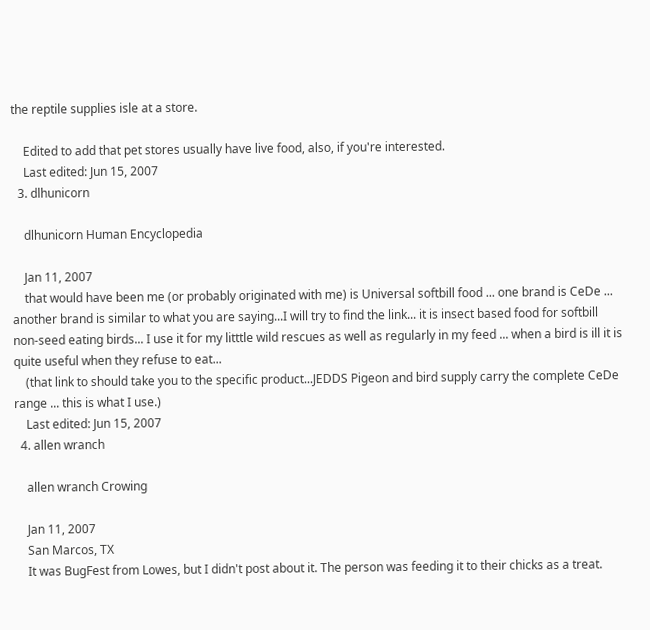the reptile supplies isle at a store.

    Edited to add that pet stores usually have live food, also, if you're interested.
    Last edited: Jun 15, 2007
  3. dlhunicorn

    dlhunicorn Human Encyclopedia

    Jan 11, 2007
    that would have been me (or probably originated with me) is Universal softbill food ... one brand is CeDe ... another brand is similar to what you are saying...I will try to find the link... it is insect based food for softbill non-seed eating birds... I use it for my litttle wild rescues as well as regularly in my feed ... when a bird is ill it is quite useful when they refuse to eat...
    (that link to should take you to the specific product...JEDDS Pigeon and bird supply carry the complete CeDe range ... this is what I use.)
    Last edited: Jun 15, 2007
  4. allen wranch

    allen wranch Crowing

    Jan 11, 2007
    San Marcos, TX
    It was BugFest from Lowes, but I didn't post about it. The person was feeding it to their chicks as a treat.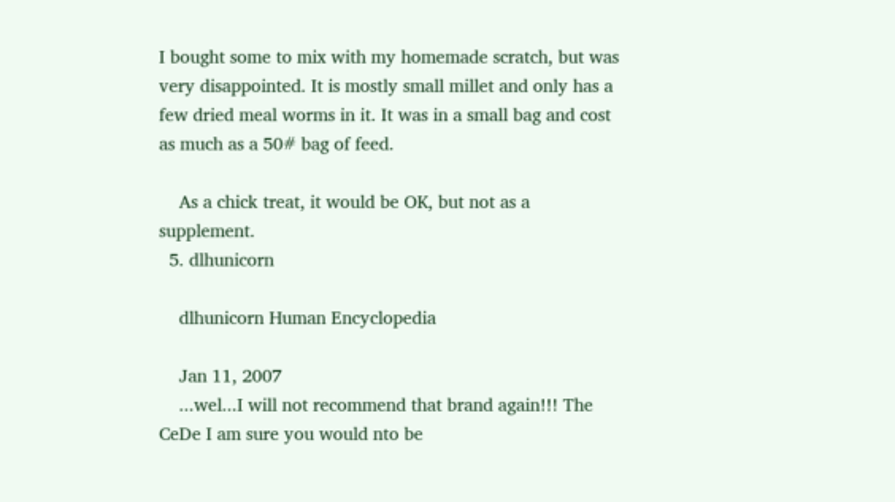I bought some to mix with my homemade scratch, but was very disappointed. It is mostly small millet and only has a few dried meal worms in it. It was in a small bag and cost as much as a 50# bag of feed.

    As a chick treat, it would be OK, but not as a supplement.
  5. dlhunicorn

    dlhunicorn Human Encyclopedia

    Jan 11, 2007
    ...wel...I will not recommend that brand again!!! The CeDe I am sure you would nto be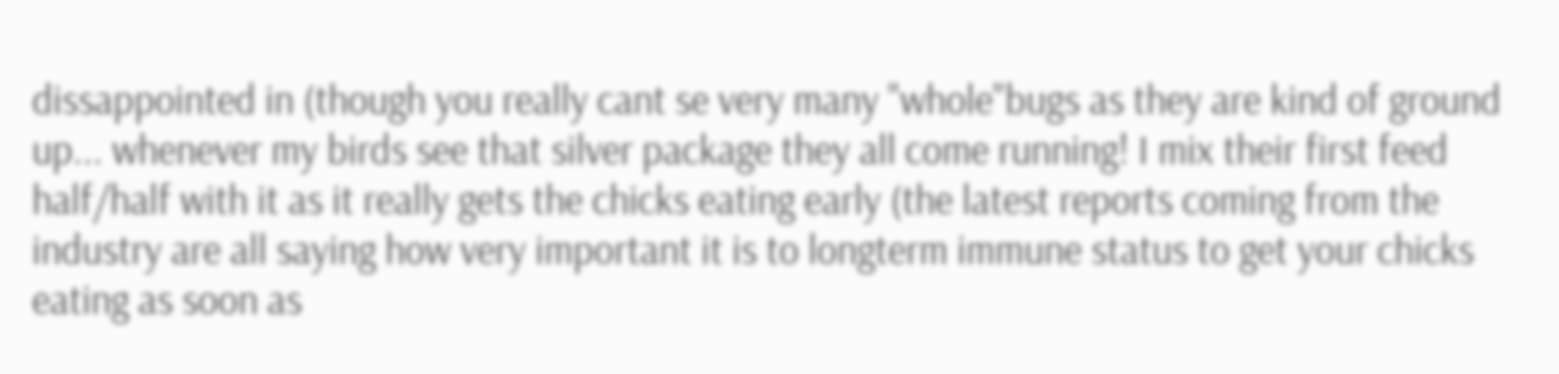dissappointed in (though you really cant se very many "whole"bugs as they are kind of ground up... whenever my birds see that silver package they all come running! I mix their first feed half/half with it as it really gets the chicks eating early (the latest reports coming from the industry are all saying how very important it is to longterm immune status to get your chicks eating as soon as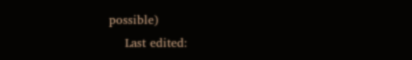possible)
    Last edited: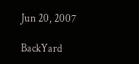Jun 20, 2007

BackYard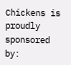Chickens is proudly sponsored by: